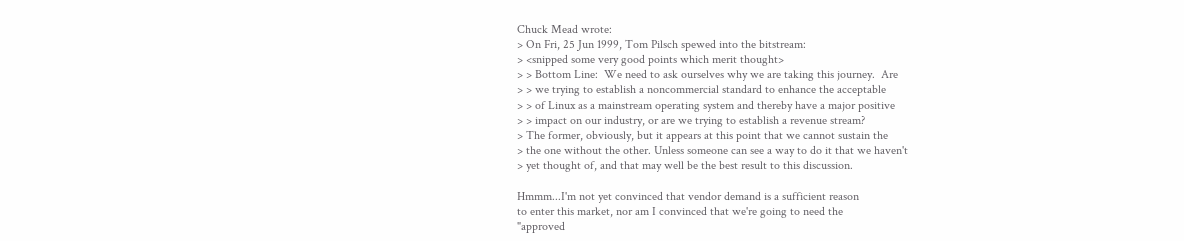Chuck Mead wrote:
> On Fri, 25 Jun 1999, Tom Pilsch spewed into the bitstream:
> <snipped some very good points which merit thought>
> > Bottom Line:  We need to ask ourselves why we are taking this journey.  Are
> > we trying to establish a noncommercial standard to enhance the acceptable
> > of Linux as a mainstream operating system and thereby have a major positive
> > impact on our industry, or are we trying to establish a revenue stream?
> The former, obviously, but it appears at this point that we cannot sustain the
> the one without the other. Unless someone can see a way to do it that we haven't
> yet thought of, and that may well be the best result to this discussion.

Hmmm...I'm not yet convinced that vendor demand is a sufficient reason
to enter this market, nor am I convinced that we're going to need the
"approved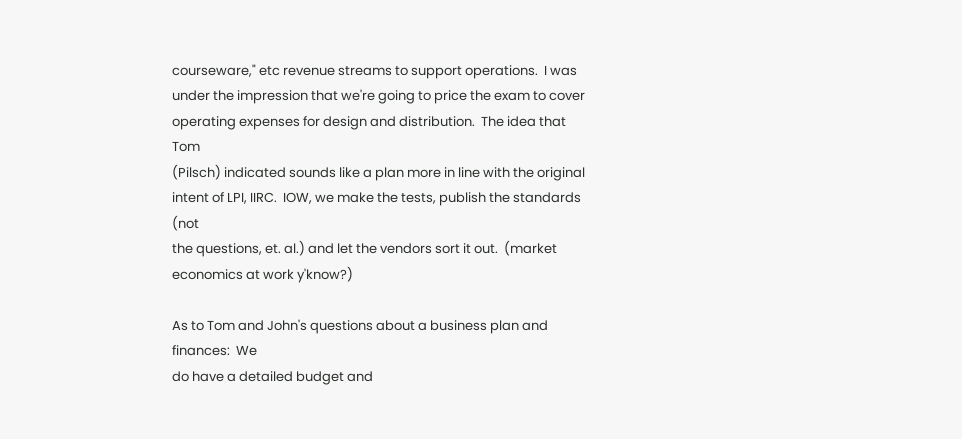courseware," etc revenue streams to support operations.  I was
under the impression that we're going to price the exam to cover
operating expenses for design and distribution.  The idea that Tom
(Pilsch) indicated sounds like a plan more in line with the original
intent of LPI, IIRC.  IOW, we make the tests, publish the standards (not
the questions, et. al.) and let the vendors sort it out.  (market
economics at work y'know?)

As to Tom and John's questions about a business plan and finances:  We
do have a detailed budget and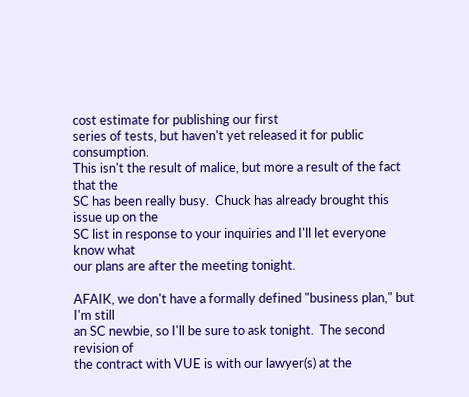cost estimate for publishing our first
series of tests, but haven't yet released it for public consumption.
This isn't the result of malice, but more a result of the fact that the
SC has been really busy.  Chuck has already brought this issue up on the
SC list in response to your inquiries and I'll let everyone know what
our plans are after the meeting tonight.

AFAIK, we don't have a formally defined "business plan," but I'm still
an SC newbie, so I'll be sure to ask tonight.  The second revision of
the contract with VUE is with our lawyer(s) at the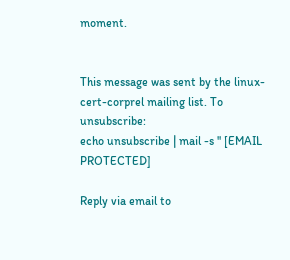moment.


This message was sent by the linux-cert-corprel mailing list. To unsubscribe:
echo unsubscribe | mail -s '' [EMAIL PROTECTED]

Reply via email to